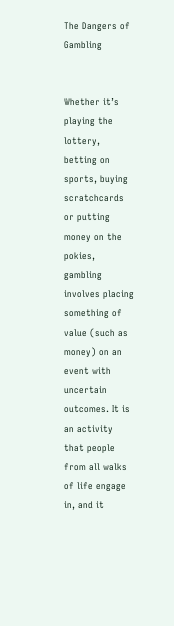The Dangers of Gambling


Whether it’s playing the lottery, betting on sports, buying scratchcards or putting money on the pokies, gambling involves placing something of value (such as money) on an event with uncertain outcomes. It is an activity that people from all walks of life engage in, and it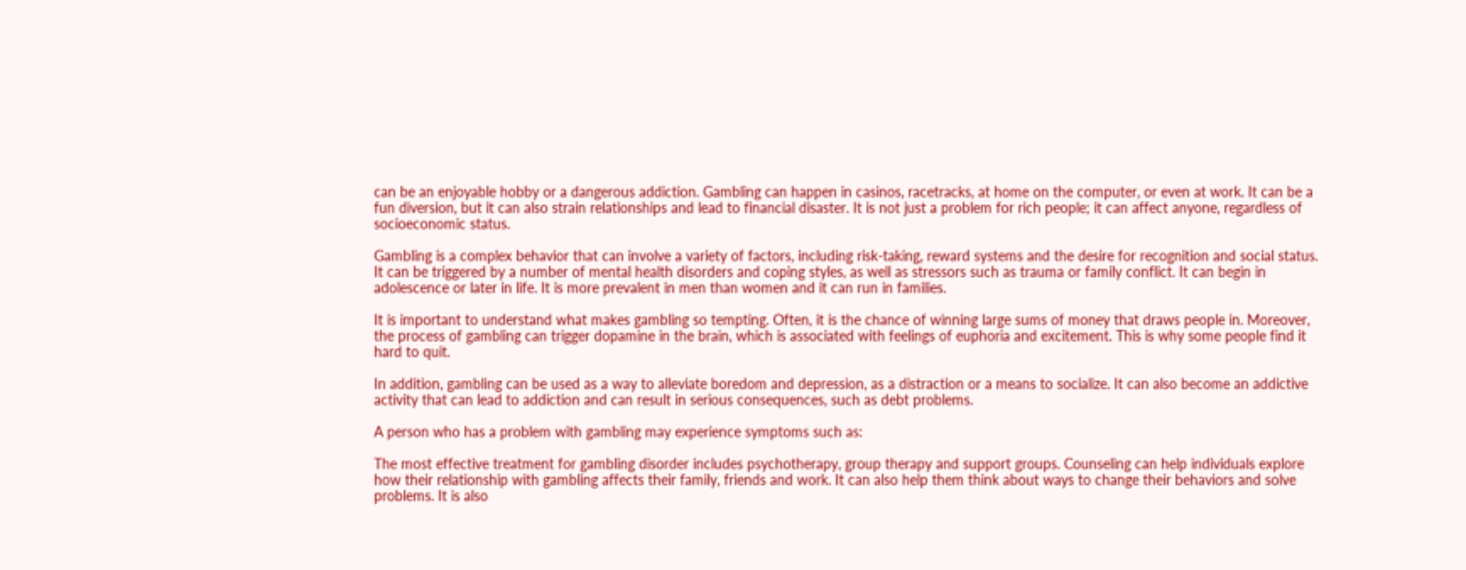can be an enjoyable hobby or a dangerous addiction. Gambling can happen in casinos, racetracks, at home on the computer, or even at work. It can be a fun diversion, but it can also strain relationships and lead to financial disaster. It is not just a problem for rich people; it can affect anyone, regardless of socioeconomic status.

Gambling is a complex behavior that can involve a variety of factors, including risk-taking, reward systems and the desire for recognition and social status. It can be triggered by a number of mental health disorders and coping styles, as well as stressors such as trauma or family conflict. It can begin in adolescence or later in life. It is more prevalent in men than women and it can run in families.

It is important to understand what makes gambling so tempting. Often, it is the chance of winning large sums of money that draws people in. Moreover, the process of gambling can trigger dopamine in the brain, which is associated with feelings of euphoria and excitement. This is why some people find it hard to quit.

In addition, gambling can be used as a way to alleviate boredom and depression, as a distraction or a means to socialize. It can also become an addictive activity that can lead to addiction and can result in serious consequences, such as debt problems.

A person who has a problem with gambling may experience symptoms such as:

The most effective treatment for gambling disorder includes psychotherapy, group therapy and support groups. Counseling can help individuals explore how their relationship with gambling affects their family, friends and work. It can also help them think about ways to change their behaviors and solve problems. It is also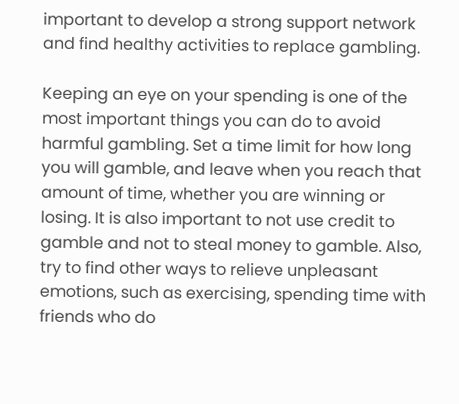important to develop a strong support network and find healthy activities to replace gambling.

Keeping an eye on your spending is one of the most important things you can do to avoid harmful gambling. Set a time limit for how long you will gamble, and leave when you reach that amount of time, whether you are winning or losing. It is also important to not use credit to gamble and not to steal money to gamble. Also, try to find other ways to relieve unpleasant emotions, such as exercising, spending time with friends who do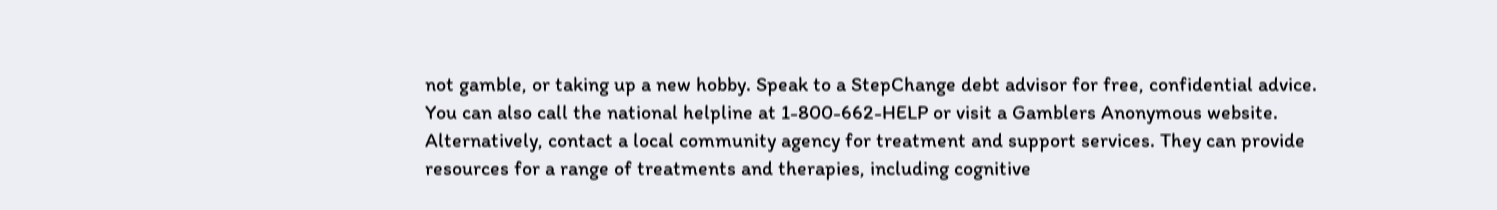not gamble, or taking up a new hobby. Speak to a StepChange debt advisor for free, confidential advice. You can also call the national helpline at 1-800-662-HELP or visit a Gamblers Anonymous website. Alternatively, contact a local community agency for treatment and support services. They can provide resources for a range of treatments and therapies, including cognitive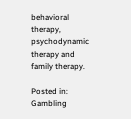behavioral therapy, psychodynamic therapy and family therapy.

Posted in: Gambling